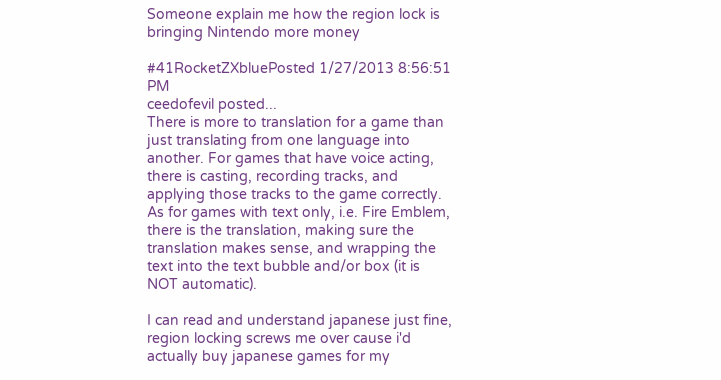Someone explain me how the region lock is bringing Nintendo more money

#41RocketZXbluePosted 1/27/2013 8:56:51 PM
ceedofevil posted...
There is more to translation for a game than just translating from one language into another. For games that have voice acting, there is casting, recording tracks, and applying those tracks to the game correctly. As for games with text only, i.e. Fire Emblem, there is the translation, making sure the translation makes sense, and wrapping the text into the text bubble and/or box (it is NOT automatic).

I can read and understand japanese just fine, region locking screws me over cause i'd actually buy japanese games for my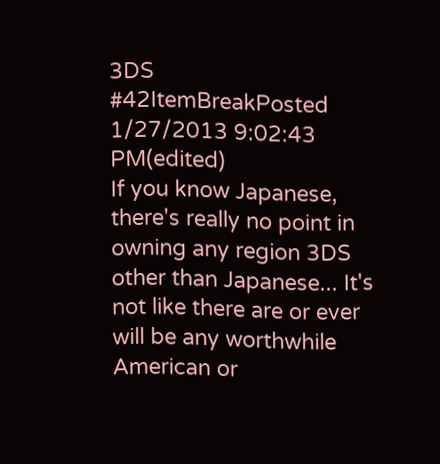3DS
#42ItemBreakPosted 1/27/2013 9:02:43 PM(edited)
If you know Japanese, there's really no point in owning any region 3DS other than Japanese... It's not like there are or ever will be any worthwhile American or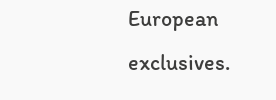European exclusives.